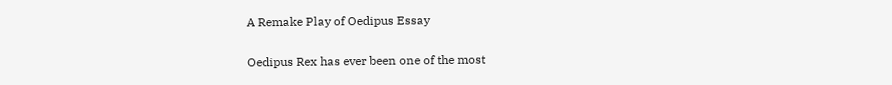A Remake Play of Oedipus Essay

Oedipus Rex has ever been one of the most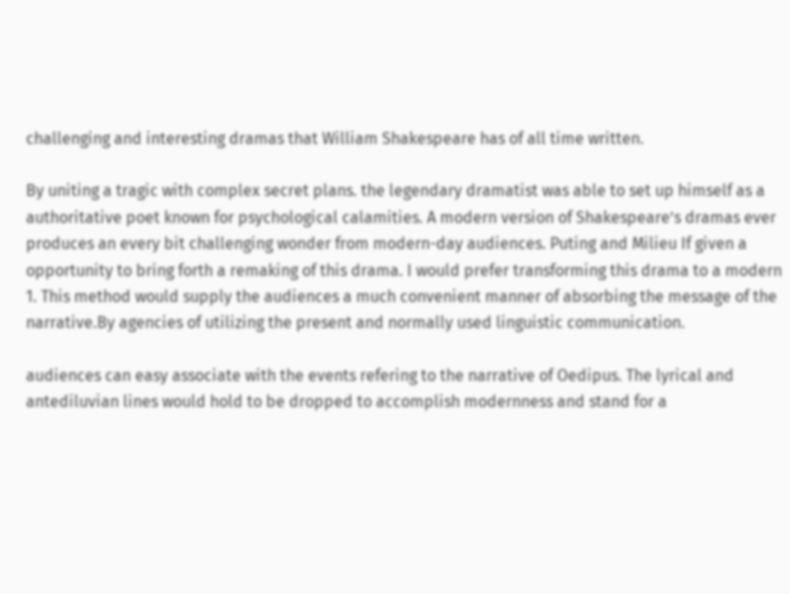challenging and interesting dramas that William Shakespeare has of all time written.

By uniting a tragic with complex secret plans. the legendary dramatist was able to set up himself as a authoritative poet known for psychological calamities. A modern version of Shakespeare’s dramas ever produces an every bit challenging wonder from modern-day audiences. Puting and Milieu If given a opportunity to bring forth a remaking of this drama. I would prefer transforming this drama to a modern 1. This method would supply the audiences a much convenient manner of absorbing the message of the narrative.By agencies of utilizing the present and normally used linguistic communication.

audiences can easy associate with the events refering to the narrative of Oedipus. The lyrical and antediluvian lines would hold to be dropped to accomplish modernness and stand for a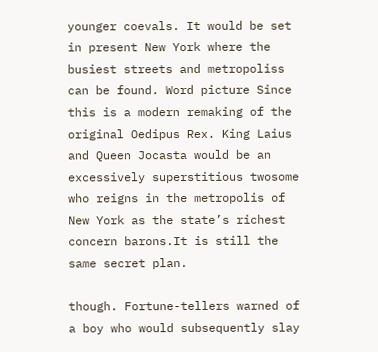younger coevals. It would be set in present New York where the busiest streets and metropoliss can be found. Word picture Since this is a modern remaking of the original Oedipus Rex. King Laius and Queen Jocasta would be an excessively superstitious twosome who reigns in the metropolis of New York as the state’s richest concern barons.It is still the same secret plan.

though. Fortune-tellers warned of a boy who would subsequently slay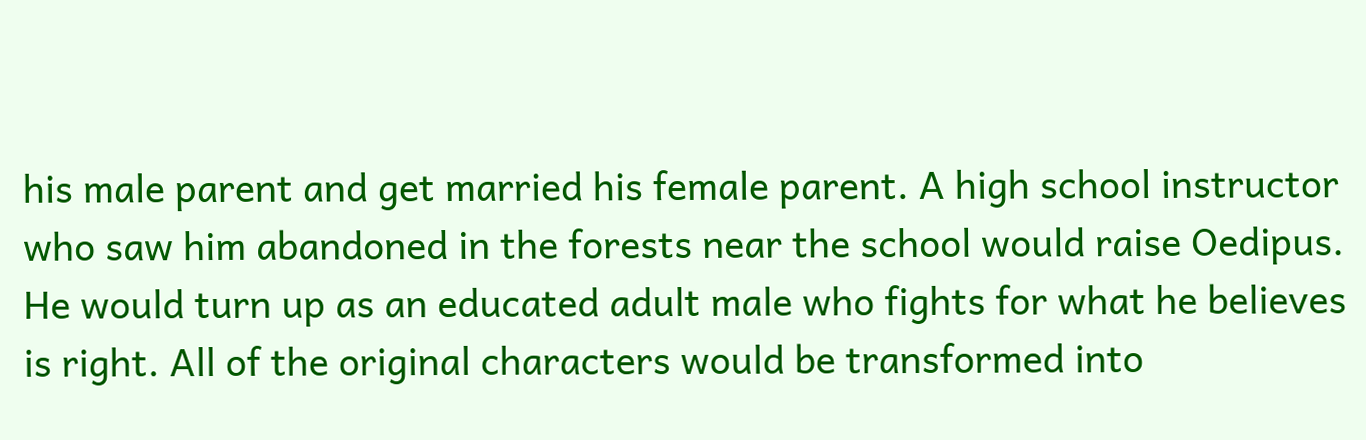his male parent and get married his female parent. A high school instructor who saw him abandoned in the forests near the school would raise Oedipus. He would turn up as an educated adult male who fights for what he believes is right. All of the original characters would be transformed into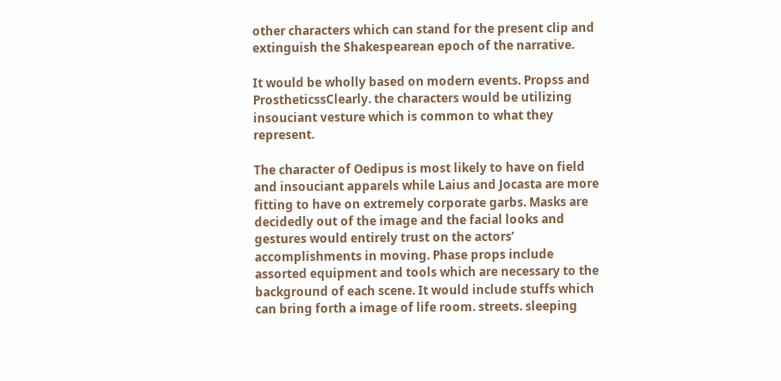other characters which can stand for the present clip and extinguish the Shakespearean epoch of the narrative.

It would be wholly based on modern events. Propss and ProstheticssClearly. the characters would be utilizing insouciant vesture which is common to what they represent.

The character of Oedipus is most likely to have on field and insouciant apparels while Laius and Jocasta are more fitting to have on extremely corporate garbs. Masks are decidedly out of the image and the facial looks and gestures would entirely trust on the actors’ accomplishments in moving. Phase props include assorted equipment and tools which are necessary to the background of each scene. It would include stuffs which can bring forth a image of life room. streets. sleeping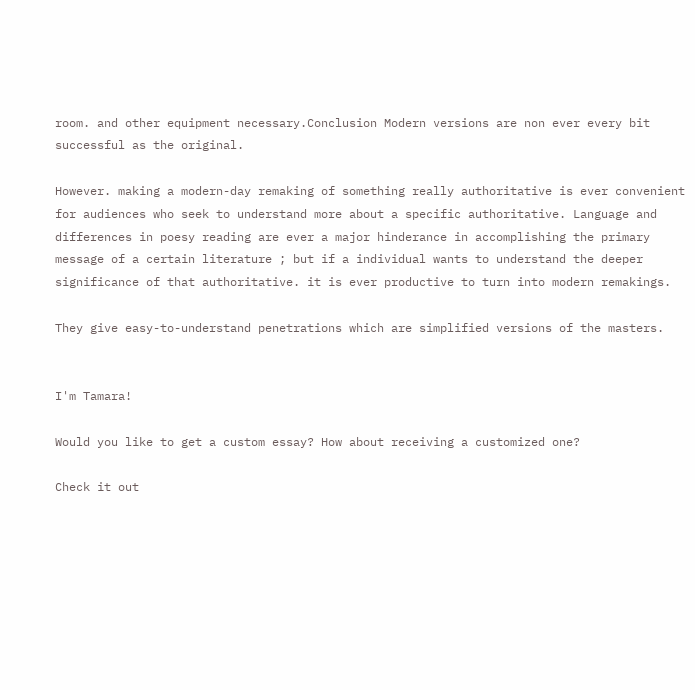room. and other equipment necessary.Conclusion Modern versions are non ever every bit successful as the original.

However. making a modern-day remaking of something really authoritative is ever convenient for audiences who seek to understand more about a specific authoritative. Language and differences in poesy reading are ever a major hinderance in accomplishing the primary message of a certain literature ; but if a individual wants to understand the deeper significance of that authoritative. it is ever productive to turn into modern remakings.

They give easy-to-understand penetrations which are simplified versions of the masters.


I'm Tamara!

Would you like to get a custom essay? How about receiving a customized one?

Check it out